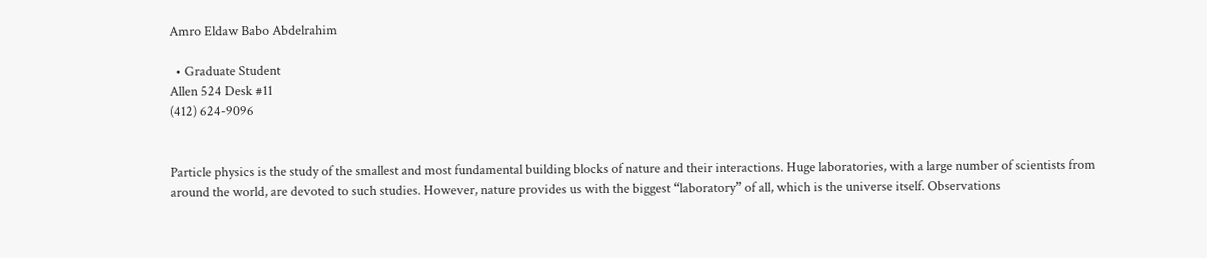Amro Eldaw Babo Abdelrahim

  • Graduate Student
Allen 524 Desk #11
(412) 624-9096


Particle physics is the study of the smallest and most fundamental building blocks of nature and their interactions. Huge laboratories, with a large number of scientists from around the world, are devoted to such studies. However, nature provides us with the biggest “laboratory” of all, which is the universe itself. Observations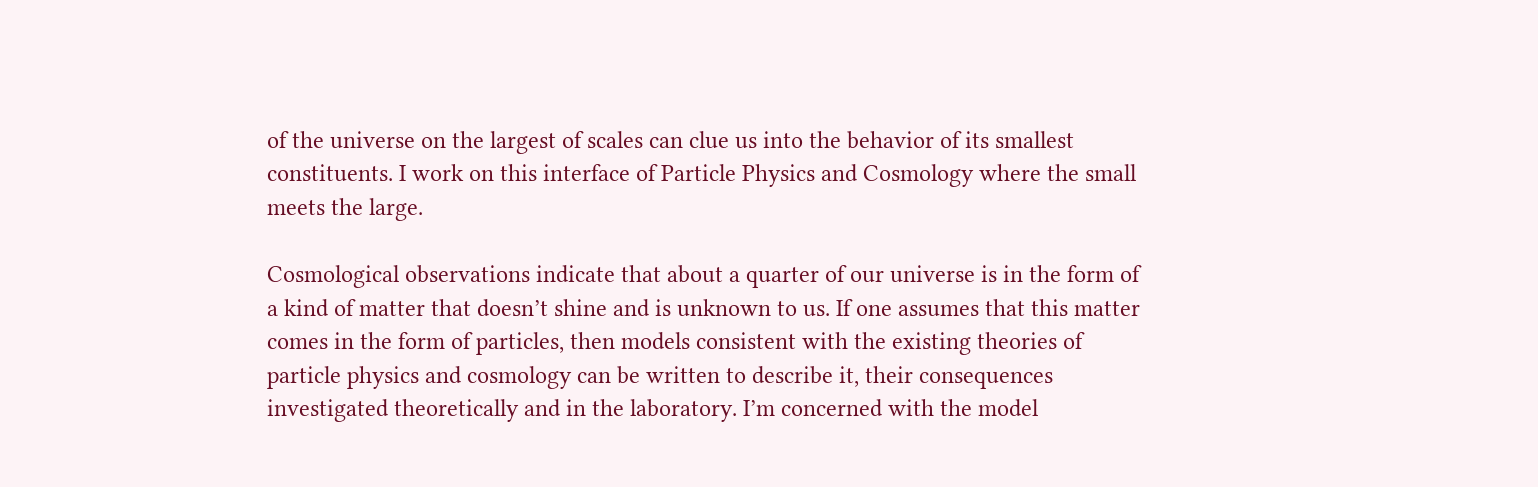of the universe on the largest of scales can clue us into the behavior of its smallest constituents. I work on this interface of Particle Physics and Cosmology where the small meets the large.

Cosmological observations indicate that about a quarter of our universe is in the form of a kind of matter that doesn’t shine and is unknown to us. If one assumes that this matter comes in the form of particles, then models consistent with the existing theories of particle physics and cosmology can be written to describe it, their consequences investigated theoretically and in the laboratory. I’m concerned with the model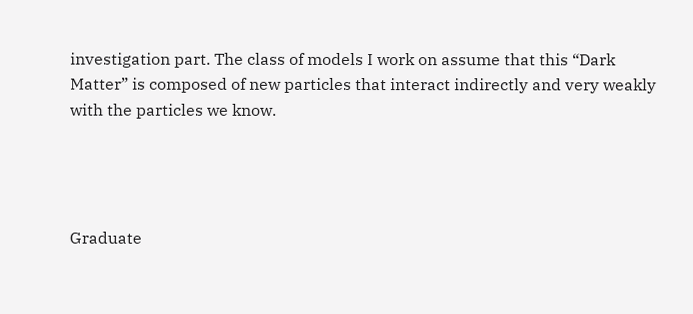investigation part. The class of models I work on assume that this “Dark Matter” is composed of new particles that interact indirectly and very weakly with the particles we know.




Graduate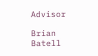Advisor

Brian Batell